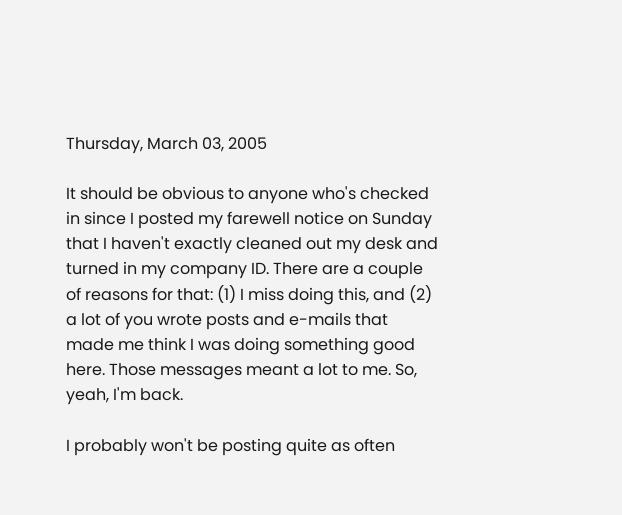Thursday, March 03, 2005

It should be obvious to anyone who's checked in since I posted my farewell notice on Sunday that I haven't exactly cleaned out my desk and turned in my company ID. There are a couple of reasons for that: (1) I miss doing this, and (2) a lot of you wrote posts and e-mails that made me think I was doing something good here. Those messages meant a lot to me. So, yeah, I'm back.

I probably won't be posting quite as often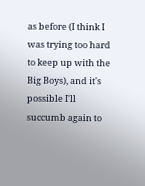as before (I think I was trying too hard to keep up with the Big Boys), and it's possible I'll succumb again to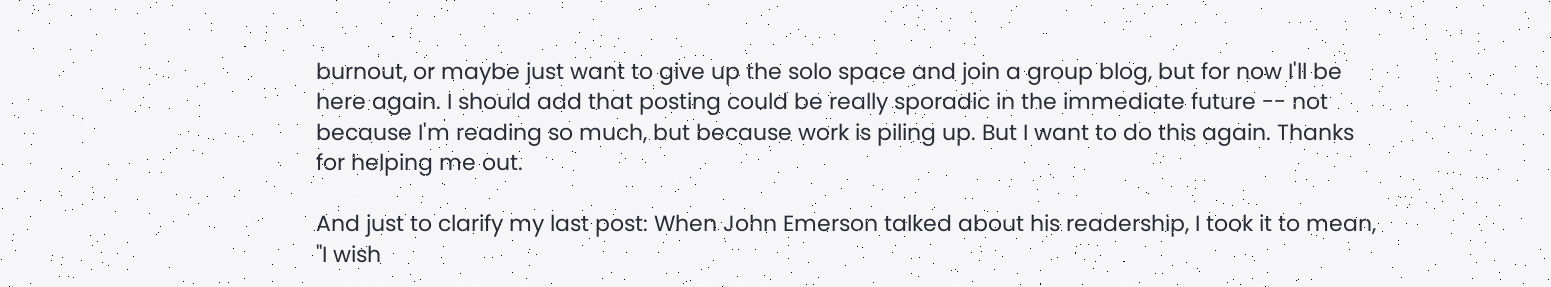burnout, or maybe just want to give up the solo space and join a group blog, but for now I'll be here again. I should add that posting could be really sporadic in the immediate future -- not because I'm reading so much, but because work is piling up. But I want to do this again. Thanks for helping me out.

And just to clarify my last post: When John Emerson talked about his readership, I took it to mean, "I wish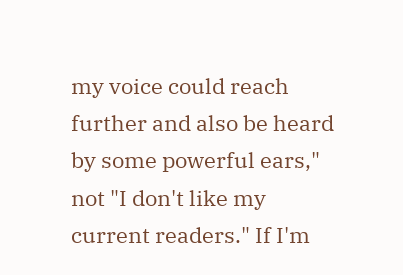my voice could reach further and also be heard by some powerful ears," not "I don't like my current readers." If I'm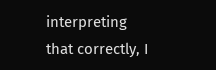interpreting that correctly, I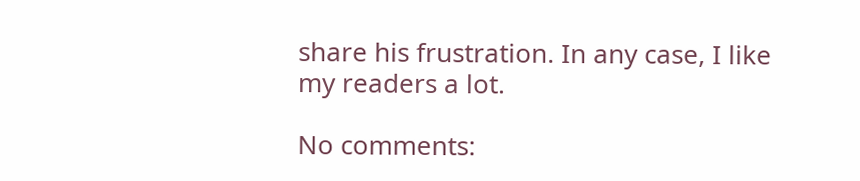share his frustration. In any case, I like my readers a lot.

No comments: